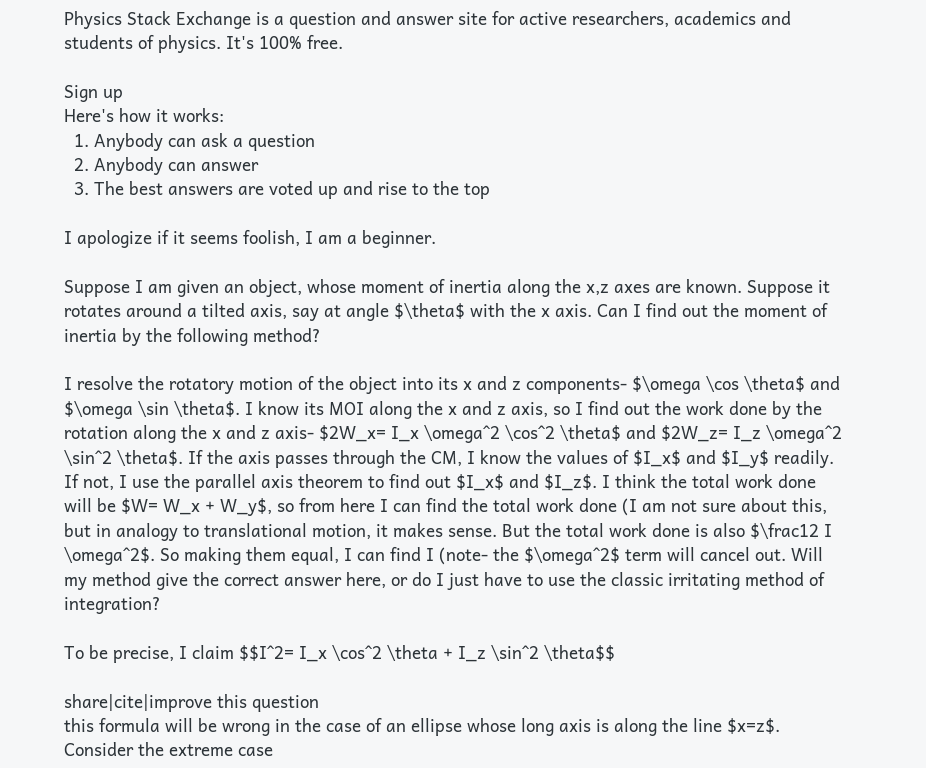Physics Stack Exchange is a question and answer site for active researchers, academics and students of physics. It's 100% free.

Sign up
Here's how it works:
  1. Anybody can ask a question
  2. Anybody can answer
  3. The best answers are voted up and rise to the top

I apologize if it seems foolish, I am a beginner.

Suppose I am given an object, whose moment of inertia along the x,z axes are known. Suppose it rotates around a tilted axis, say at angle $\theta$ with the x axis. Can I find out the moment of inertia by the following method?

I resolve the rotatory motion of the object into its x and z components- $\omega \cos \theta$ and $\omega \sin \theta$. I know its MOI along the x and z axis, so I find out the work done by the rotation along the x and z axis- $2W_x= I_x \omega^2 \cos^2 \theta$ and $2W_z= I_z \omega^2 \sin^2 \theta$. If the axis passes through the CM, I know the values of $I_x$ and $I_y$ readily. If not, I use the parallel axis theorem to find out $I_x$ and $I_z$. I think the total work done will be $W= W_x + W_y$, so from here I can find the total work done (I am not sure about this, but in analogy to translational motion, it makes sense. But the total work done is also $\frac12 I \omega^2$. So making them equal, I can find I (note- the $\omega^2$ term will cancel out. Will my method give the correct answer here, or do I just have to use the classic irritating method of integration?

To be precise, I claim $$I^2= I_x \cos^2 \theta + I_z \sin^2 \theta$$

share|cite|improve this question
this formula will be wrong in the case of an ellipse whose long axis is along the line $x=z$. Consider the extreme case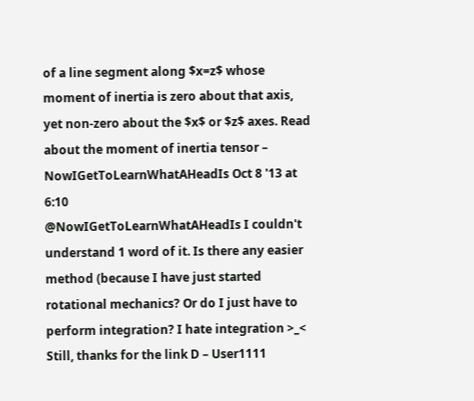of a line segment along $x=z$ whose moment of inertia is zero about that axis, yet non-zero about the $x$ or $z$ axes. Read about the moment of inertia tensor – NowIGetToLearnWhatAHeadIs Oct 8 '13 at 6:10
@NowIGetToLearnWhatAHeadIs I couldn't understand 1 word of it. Is there any easier method (because I have just started rotational mechanics? Or do I just have to perform integration? I hate integration >_< Still, thanks for the link D – User1111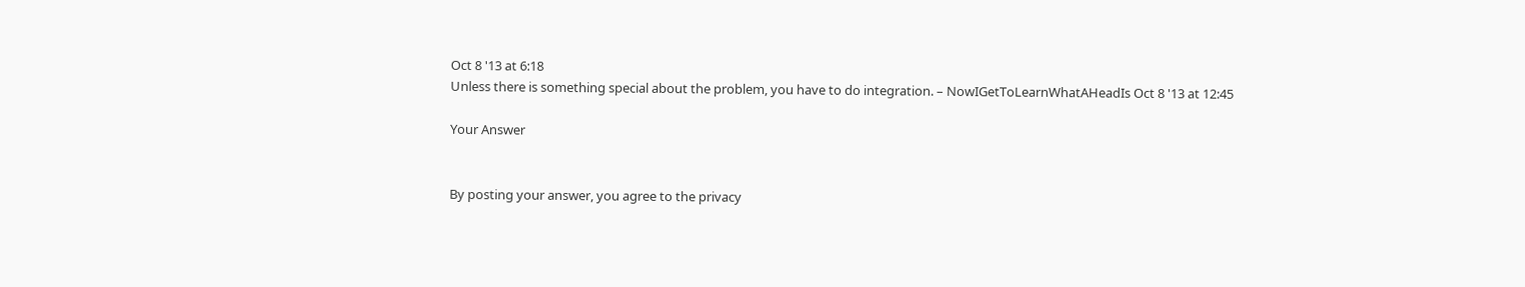Oct 8 '13 at 6:18
Unless there is something special about the problem, you have to do integration. – NowIGetToLearnWhatAHeadIs Oct 8 '13 at 12:45

Your Answer


By posting your answer, you agree to the privacy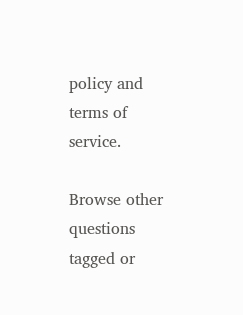policy and terms of service.

Browse other questions tagged or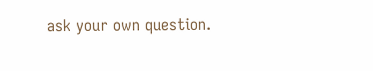ask your own question.